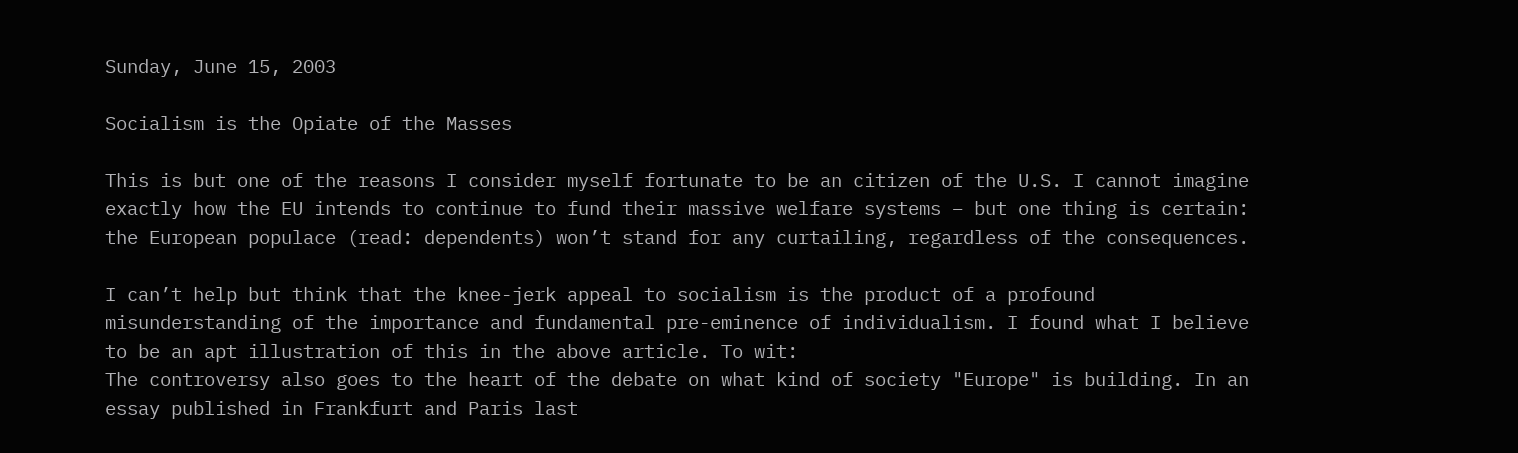Sunday, June 15, 2003

Socialism is the Opiate of the Masses

This is but one of the reasons I consider myself fortunate to be an citizen of the U.S. I cannot imagine exactly how the EU intends to continue to fund their massive welfare systems – but one thing is certain: the European populace (read: dependents) won’t stand for any curtailing, regardless of the consequences.

I can’t help but think that the knee-jerk appeal to socialism is the product of a profound misunderstanding of the importance and fundamental pre-eminence of individualism. I found what I believe to be an apt illustration of this in the above article. To wit:
The controversy also goes to the heart of the debate on what kind of society "Europe" is building. In an essay published in Frankfurt and Paris last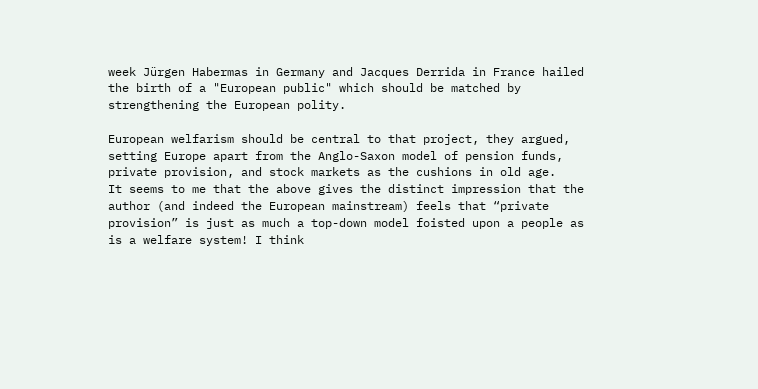week Jürgen Habermas in Germany and Jacques Derrida in France hailed the birth of a "European public" which should be matched by strengthening the European polity.

European welfarism should be central to that project, they argued, setting Europe apart from the Anglo-Saxon model of pension funds, private provision, and stock markets as the cushions in old age.
It seems to me that the above gives the distinct impression that the author (and indeed the European mainstream) feels that “private provision” is just as much a top-down model foisted upon a people as is a welfare system! I think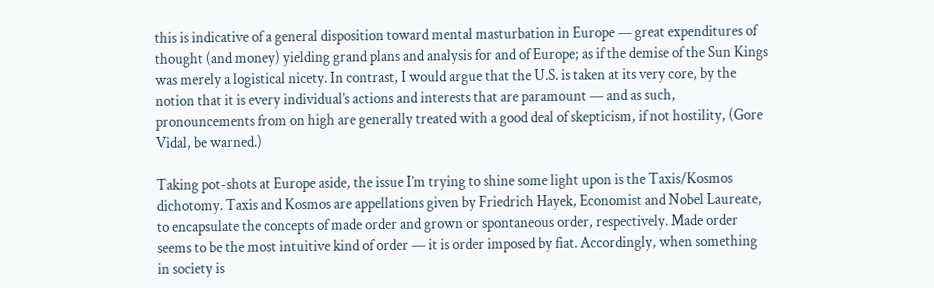this is indicative of a general disposition toward mental masturbation in Europe — great expenditures of thought (and money) yielding grand plans and analysis for and of Europe; as if the demise of the Sun Kings was merely a logistical nicety. In contrast, I would argue that the U.S. is taken at its very core, by the notion that it is every individual’s actions and interests that are paramount — and as such, pronouncements from on high are generally treated with a good deal of skepticism, if not hostility, (Gore Vidal, be warned.)

Taking pot-shots at Europe aside, the issue I’m trying to shine some light upon is the Taxis/Kosmos dichotomy. Taxis and Kosmos are appellations given by Friedrich Hayek, Economist and Nobel Laureate, to encapsulate the concepts of made order and grown or spontaneous order, respectively. Made order seems to be the most intuitive kind of order — it is order imposed by fiat. Accordingly, when something in society is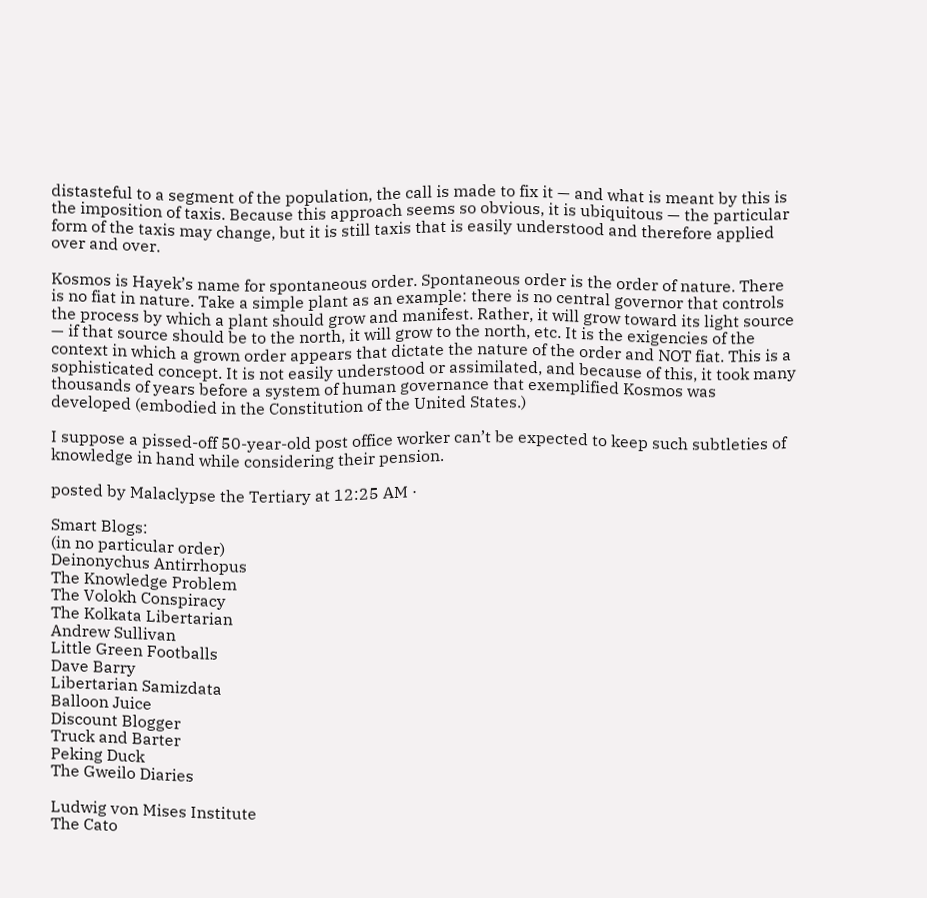distasteful to a segment of the population, the call is made to fix it — and what is meant by this is the imposition of taxis. Because this approach seems so obvious, it is ubiquitous — the particular form of the taxis may change, but it is still taxis that is easily understood and therefore applied over and over.

Kosmos is Hayek’s name for spontaneous order. Spontaneous order is the order of nature. There is no fiat in nature. Take a simple plant as an example: there is no central governor that controls the process by which a plant should grow and manifest. Rather, it will grow toward its light source — if that source should be to the north, it will grow to the north, etc. It is the exigencies of the context in which a grown order appears that dictate the nature of the order and NOT fiat. This is a sophisticated concept. It is not easily understood or assimilated, and because of this, it took many thousands of years before a system of human governance that exemplified Kosmos was developed (embodied in the Constitution of the United States.)

I suppose a pissed-off 50-year-old post office worker can’t be expected to keep such subtleties of knowledge in hand while considering their pension.

posted by Malaclypse the Tertiary at 12:25 AM ·

Smart Blogs:
(in no particular order)
Deinonychus Antirrhopus
The Knowledge Problem
The Volokh Conspiracy
The Kolkata Libertarian
Andrew Sullivan
Little Green Footballs
Dave Barry
Libertarian Samizdata
Balloon Juice
Discount Blogger
Truck and Barter
Peking Duck
The Gweilo Diaries

Ludwig von Mises Institute
The Cato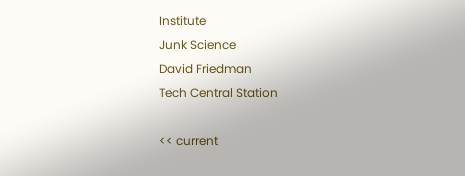Institute
Junk Science
David Friedman
Tech Central Station

<< current